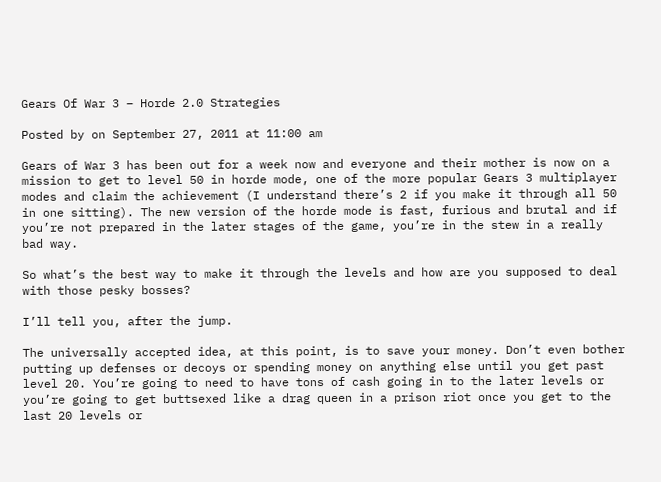Gears Of War 3 – Horde 2.0 Strategies

Posted by on September 27, 2011 at 11:00 am

Gears of War 3 has been out for a week now and everyone and their mother is now on a mission to get to level 50 in horde mode, one of the more popular Gears 3 multiplayer modes and claim the achievement (I understand there’s 2 if you make it through all 50 in one sitting). The new version of the horde mode is fast, furious and brutal and if you’re not prepared in the later stages of the game, you’re in the stew in a really bad way.

So what’s the best way to make it through the levels and how are you supposed to deal with those pesky bosses?

I’ll tell you, after the jump.

The universally accepted idea, at this point, is to save your money. Don’t even bother putting up defenses or decoys or spending money on anything else until you get past level 20. You’re going to need to have tons of cash going in to the later levels or you’re going to get buttsexed like a drag queen in a prison riot once you get to the last 20 levels or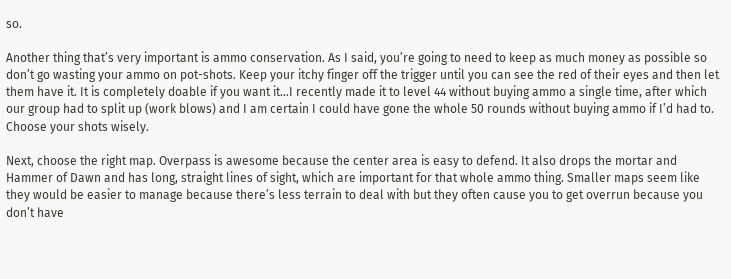so.

Another thing that’s very important is ammo conservation. As I said, you’re going to need to keep as much money as possible so don’t go wasting your ammo on pot-shots. Keep your itchy finger off the trigger until you can see the red of their eyes and then let them have it. It is completely doable if you want it…I recently made it to level 44 without buying ammo a single time, after which our group had to split up (work blows) and I am certain I could have gone the whole 50 rounds without buying ammo if I’d had to. Choose your shots wisely.

Next, choose the right map. Overpass is awesome because the center area is easy to defend. It also drops the mortar and Hammer of Dawn and has long, straight lines of sight, which are important for that whole ammo thing. Smaller maps seem like they would be easier to manage because there’s less terrain to deal with but they often cause you to get overrun because you don’t have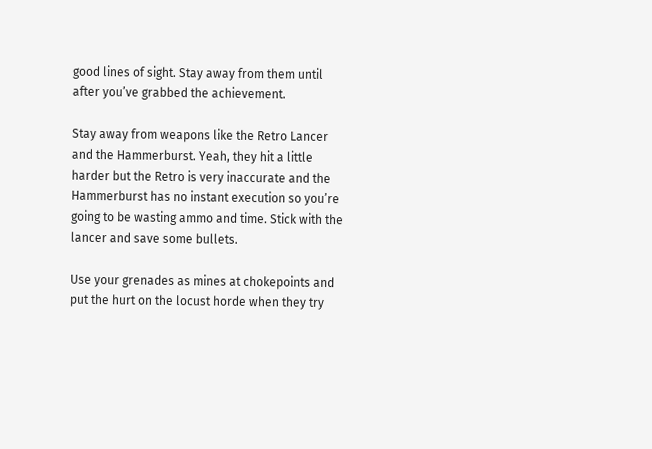good lines of sight. Stay away from them until after you’ve grabbed the achievement.

Stay away from weapons like the Retro Lancer and the Hammerburst. Yeah, they hit a little harder but the Retro is very inaccurate and the Hammerburst has no instant execution so you’re going to be wasting ammo and time. Stick with the lancer and save some bullets.

Use your grenades as mines at chokepoints and put the hurt on the locust horde when they try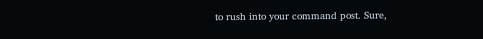to rush into your command post. Sure,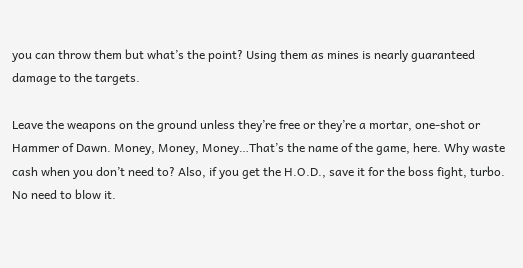you can throw them but what’s the point? Using them as mines is nearly guaranteed damage to the targets.

Leave the weapons on the ground unless they’re free or they’re a mortar, one-shot or Hammer of Dawn. Money, Money, Money…That’s the name of the game, here. Why waste cash when you don’t need to? Also, if you get the H.O.D., save it for the boss fight, turbo. No need to blow it.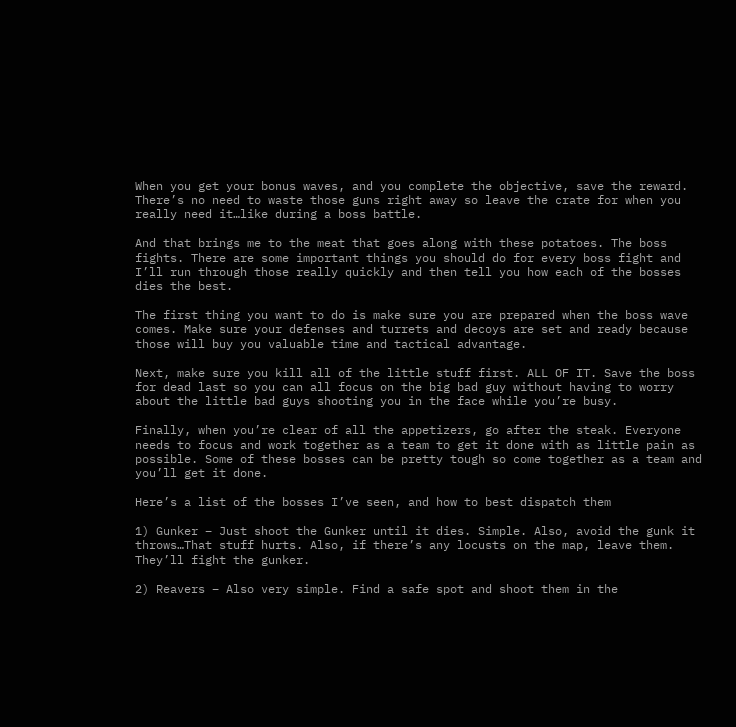When you get your bonus waves, and you complete the objective, save the reward. There’s no need to waste those guns right away so leave the crate for when you really need it…like during a boss battle.

And that brings me to the meat that goes along with these potatoes. The boss fights. There are some important things you should do for every boss fight and I’ll run through those really quickly and then tell you how each of the bosses dies the best.

The first thing you want to do is make sure you are prepared when the boss wave comes. Make sure your defenses and turrets and decoys are set and ready because those will buy you valuable time and tactical advantage.

Next, make sure you kill all of the little stuff first. ALL OF IT. Save the boss for dead last so you can all focus on the big bad guy without having to worry about the little bad guys shooting you in the face while you’re busy.

Finally, when you’re clear of all the appetizers, go after the steak. Everyone needs to focus and work together as a team to get it done with as little pain as possible. Some of these bosses can be pretty tough so come together as a team and you’ll get it done.

Here’s a list of the bosses I’ve seen, and how to best dispatch them

1) Gunker – Just shoot the Gunker until it dies. Simple. Also, avoid the gunk it throws…That stuff hurts. Also, if there’s any locusts on the map, leave them. They’ll fight the gunker.

2) Reavers – Also very simple. Find a safe spot and shoot them in the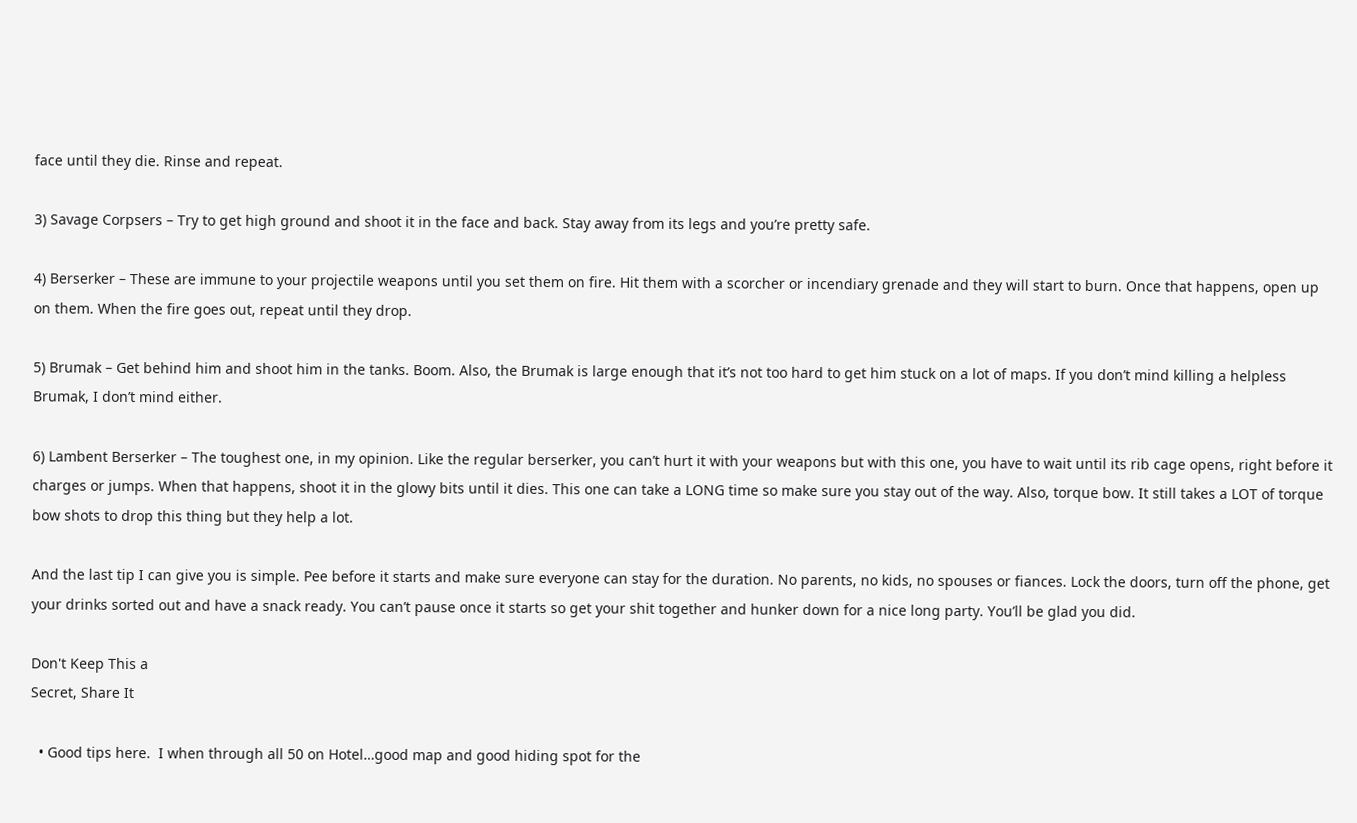face until they die. Rinse and repeat.

3) Savage Corpsers – Try to get high ground and shoot it in the face and back. Stay away from its legs and you’re pretty safe.

4) Berserker – These are immune to your projectile weapons until you set them on fire. Hit them with a scorcher or incendiary grenade and they will start to burn. Once that happens, open up on them. When the fire goes out, repeat until they drop.

5) Brumak – Get behind him and shoot him in the tanks. Boom. Also, the Brumak is large enough that it’s not too hard to get him stuck on a lot of maps. If you don’t mind killing a helpless Brumak, I don’t mind either.

6) Lambent Berserker – The toughest one, in my opinion. Like the regular berserker, you can’t hurt it with your weapons but with this one, you have to wait until its rib cage opens, right before it charges or jumps. When that happens, shoot it in the glowy bits until it dies. This one can take a LONG time so make sure you stay out of the way. Also, torque bow. It still takes a LOT of torque bow shots to drop this thing but they help a lot.

And the last tip I can give you is simple. Pee before it starts and make sure everyone can stay for the duration. No parents, no kids, no spouses or fiances. Lock the doors, turn off the phone, get your drinks sorted out and have a snack ready. You can’t pause once it starts so get your shit together and hunker down for a nice long party. You’ll be glad you did.

Don't Keep This a
Secret, Share It

  • Good tips here.  I when through all 50 on Hotel…good map and good hiding spot for the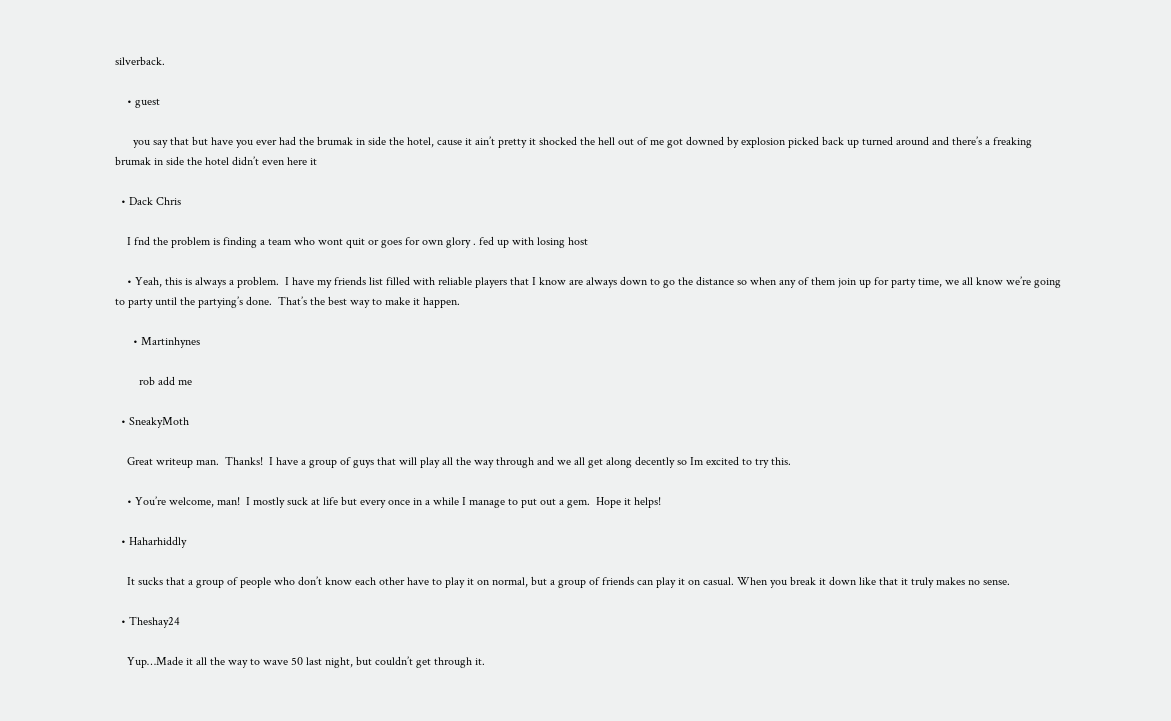silverback.

    • guest

      you say that but have you ever had the brumak in side the hotel, cause it ain’t pretty it shocked the hell out of me got downed by explosion picked back up turned around and there’s a freaking brumak in side the hotel didn’t even here it

  • Dack Chris

    I fnd the problem is finding a team who wont quit or goes for own glory . fed up with losing host

    • Yeah, this is always a problem.  I have my friends list filled with reliable players that I know are always down to go the distance so when any of them join up for party time, we all know we’re going to party until the partying’s done.  That’s the best way to make it happen.

      • Martinhynes

        rob add me

  • SneakyMoth

    Great writeup man.  Thanks!  I have a group of guys that will play all the way through and we all get along decently so Im excited to try this.

    • You’re welcome, man!  I mostly suck at life but every once in a while I manage to put out a gem.  Hope it helps!

  • Haharhiddly

    It sucks that a group of people who don’t know each other have to play it on normal, but a group of friends can play it on casual. When you break it down like that it truly makes no sense.

  • Theshay24

    Yup…Made it all the way to wave 50 last night, but couldn’t get through it.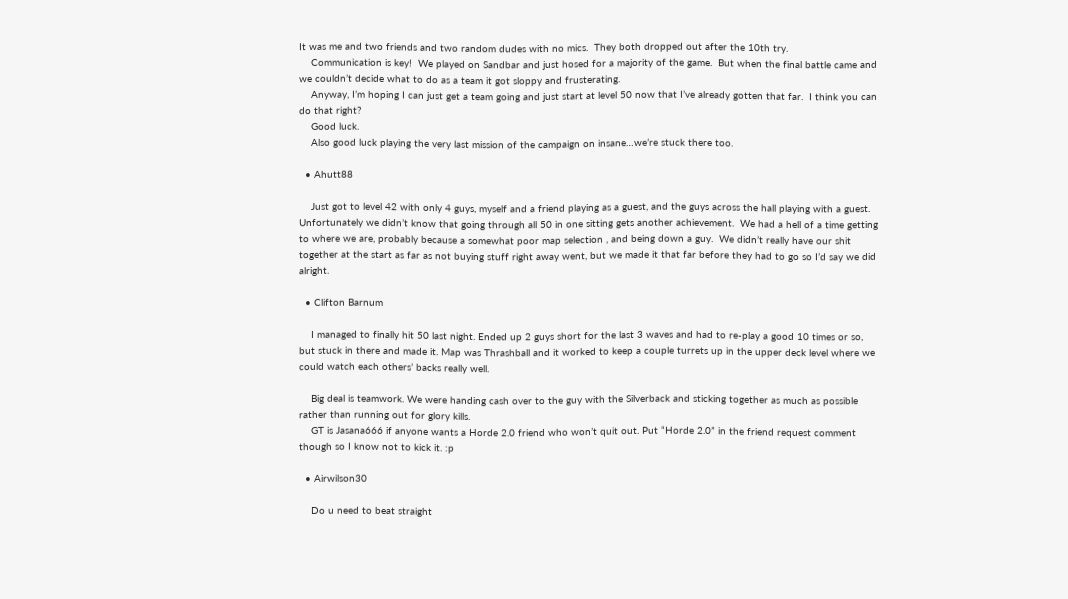It was me and two friends and two random dudes with no mics.  They both dropped out after the 10th try.
    Communication is key!  We played on Sandbar and just hosed for a majority of the game.  But when the final battle came and we couldn’t decide what to do as a team it got sloppy and frusterating.
    Anyway, I’m hoping I can just get a team going and just start at level 50 now that I’ve already gotten that far.  I think you can do that right?
    Good luck.
    Also good luck playing the very last mission of the campaign on insane…we’re stuck there too.

  • Ahutt88

    Just got to level 42 with only 4 guys, myself and a friend playing as a guest, and the guys across the hall playing with a guest.  Unfortunately we didn’t know that going through all 50 in one sitting gets another achievement.  We had a hell of a time getting to where we are, probably because a somewhat poor map selection , and being down a guy.  We didn’t really have our shit together at the start as far as not buying stuff right away went, but we made it that far before they had to go so I’d say we did alright.

  • Clifton Barnum

    I managed to finally hit 50 last night. Ended up 2 guys short for the last 3 waves and had to re-play a good 10 times or so, but stuck in there and made it. Map was Thrashball and it worked to keep a couple turrets up in the upper deck level where we could watch each others’ backs really well.

    Big deal is teamwork. We were handing cash over to the guy with the Silverback and sticking together as much as possible rather than running out for glory kills.
    GT is Jasana666 if anyone wants a Horde 2.0 friend who won’t quit out. Put “Horde 2.0” in the friend request comment though so I know not to kick it. :p

  • Airwilson30

    Do u need to beat straight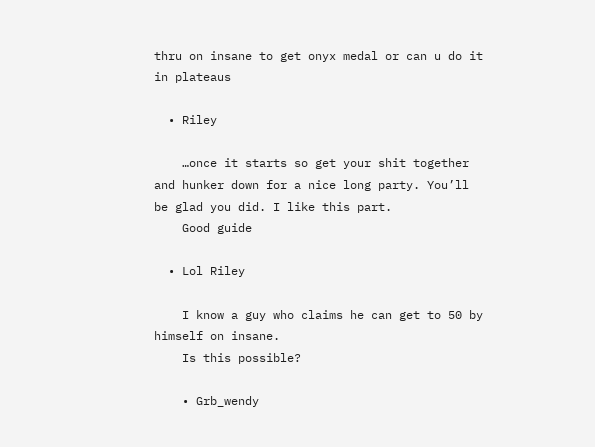thru on insane to get onyx medal or can u do it in plateaus

  • Riley

    …once it starts so get your shit together and hunker down for a nice long party. You’ll be glad you did. I like this part.
    Good guide

  • Lol Riley

    I know a guy who claims he can get to 50 by himself on insane.
    Is this possible?

    • Grb_wendy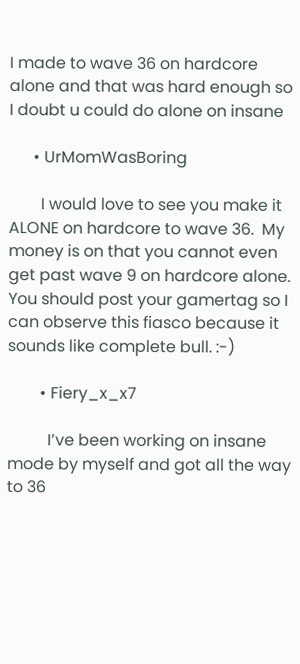I made to wave 36 on hardcore alone and that was hard enough so I doubt u could do alone on insane

      • UrMomWasBoring

        I would love to see you make it ALONE on hardcore to wave 36.  My money is on that you cannot even get past wave 9 on hardcore alone.  You should post your gamertag so I can observe this fiasco because it sounds like complete bull. :-)

        • Fiery_x_x7

          I’ve been working on insane mode by myself and got all the way to 36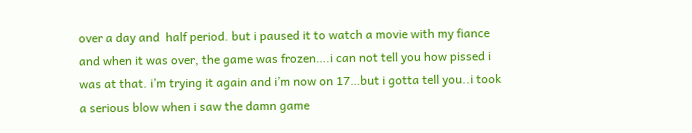over a day and  half period. but i paused it to watch a movie with my fiance and when it was over, the game was frozen….i can not tell you how pissed i was at that. i’m trying it again and i’m now on 17…but i gotta tell you..i took a serious blow when i saw the damn game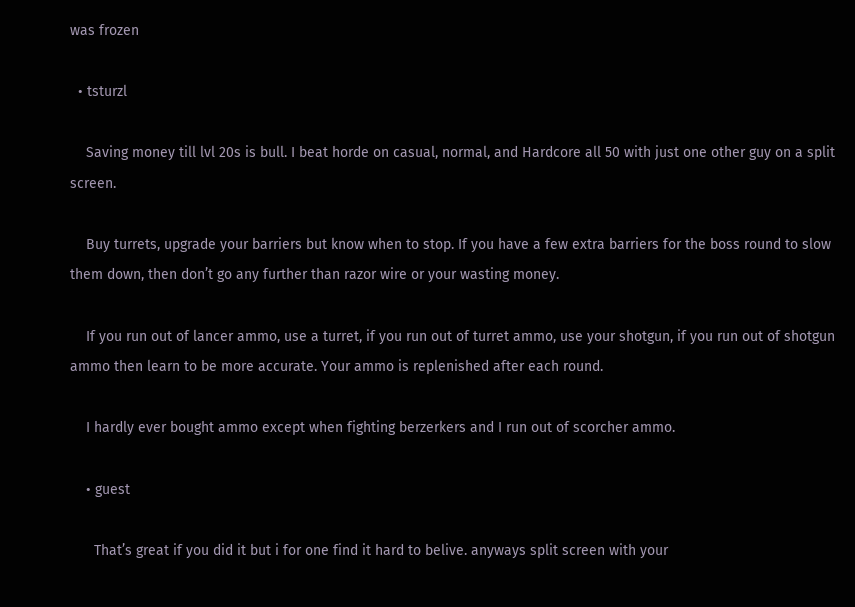was frozen

  • tsturzl

    Saving money till lvl 20s is bull. I beat horde on casual, normal, and Hardcore all 50 with just one other guy on a split screen.

    Buy turrets, upgrade your barriers but know when to stop. If you have a few extra barriers for the boss round to slow them down, then don’t go any further than razor wire or your wasting money.

    If you run out of lancer ammo, use a turret, if you run out of turret ammo, use your shotgun, if you run out of shotgun ammo then learn to be more accurate. Your ammo is replenished after each round.

    I hardly ever bought ammo except when fighting berzerkers and I run out of scorcher ammo.

    • guest

      That’s great if you did it but i for one find it hard to belive. anyways split screen with your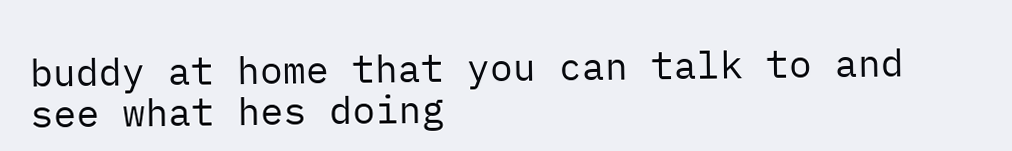buddy at home that you can talk to and see what hes doing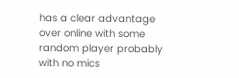has a clear advantage over online with some random player probably with no mics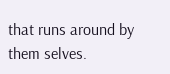that runs around by them selves.